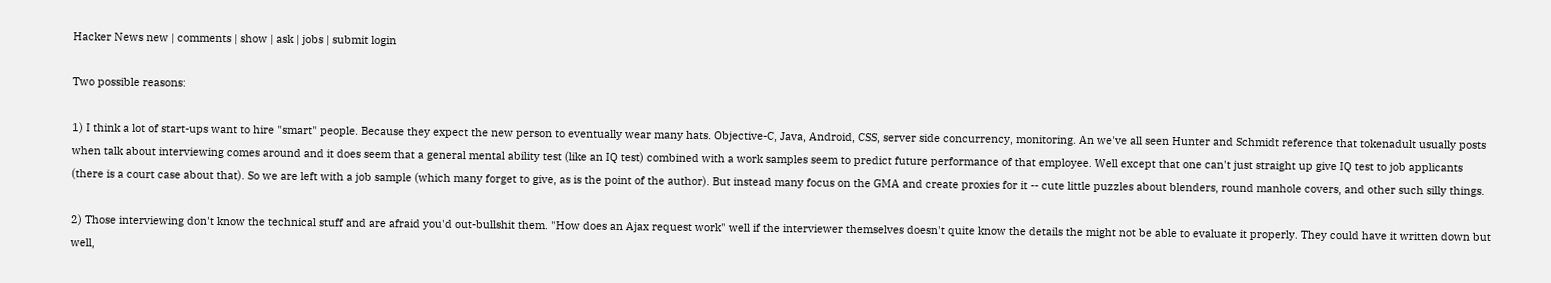Hacker News new | comments | show | ask | jobs | submit login

Two possible reasons:

1) I think a lot of start-ups want to hire "smart" people. Because they expect the new person to eventually wear many hats. Objective-C, Java, Android, CSS, server side concurrency, monitoring. An we've all seen Hunter and Schmidt reference that tokenadult usually posts when talk about interviewing comes around and it does seem that a general mental ability test (like an IQ test) combined with a work samples seem to predict future performance of that employee. Well except that one can't just straight up give IQ test to job applicants (there is a court case about that). So we are left with a job sample (which many forget to give, as is the point of the author). But instead many focus on the GMA and create proxies for it -- cute little puzzles about blenders, round manhole covers, and other such silly things.

2) Those interviewing don't know the technical stuff and are afraid you'd out-bullshit them. "How does an Ajax request work" well if the interviewer themselves doesn't quite know the details the might not be able to evaluate it properly. They could have it written down but well,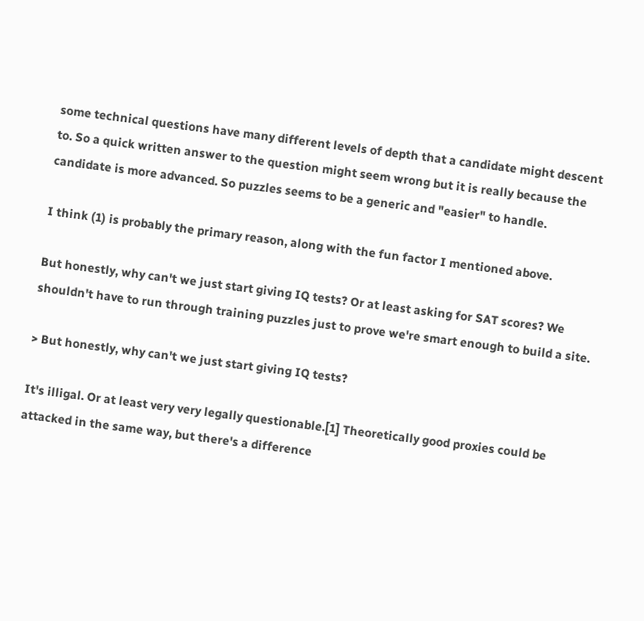some technical questions have many different levels of depth that a candidate might descent to. So a quick written answer to the question might seem wrong but it is really because the candidate is more advanced. So puzzles seems to be a generic and "easier" to handle.

I think (1) is probably the primary reason, along with the fun factor I mentioned above.

But honestly, why can't we just start giving IQ tests? Or at least asking for SAT scores? We shouldn't have to run through training puzzles just to prove we're smart enough to build a site.

> But honestly, why can't we just start giving IQ tests?

It's illigal. Or at least very very legally questionable.[1] Theoretically good proxies could be attacked in the same way, but there's a difference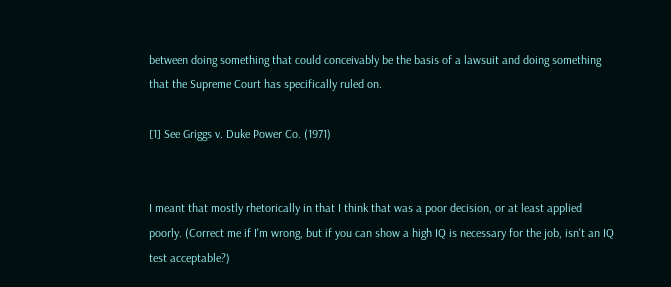between doing something that could conceivably be the basis of a lawsuit and doing something that the Supreme Court has specifically ruled on.

[1] See Griggs v. Duke Power Co. (1971)


I meant that mostly rhetorically in that I think that was a poor decision, or at least applied poorly. (Correct me if I'm wrong, but if you can show a high IQ is necessary for the job, isn't an IQ test acceptable?)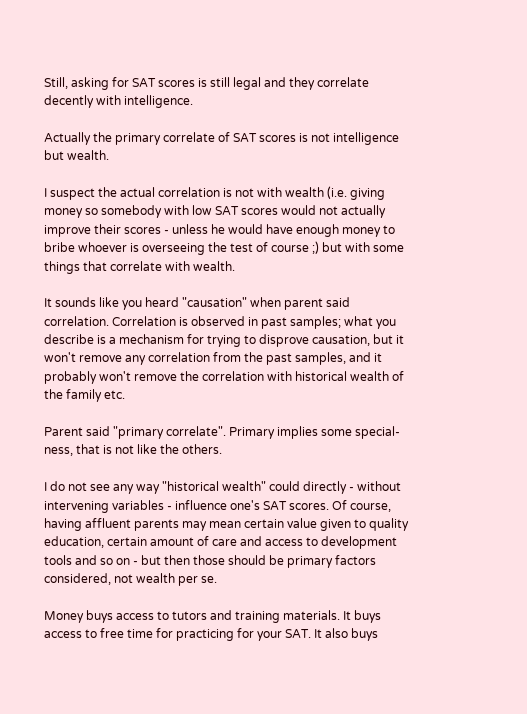Still, asking for SAT scores is still legal and they correlate decently with intelligence.

Actually the primary correlate of SAT scores is not intelligence but wealth.

I suspect the actual correlation is not with wealth (i.e. giving money so somebody with low SAT scores would not actually improve their scores - unless he would have enough money to bribe whoever is overseeing the test of course ;) but with some things that correlate with wealth.

It sounds like you heard "causation" when parent said correlation. Correlation is observed in past samples; what you describe is a mechanism for trying to disprove causation, but it won't remove any correlation from the past samples, and it probably won't remove the correlation with historical wealth of the family etc.

Parent said "primary correlate". Primary implies some special-ness, that is not like the others.

I do not see any way "historical wealth" could directly - without intervening variables - influence one's SAT scores. Of course, having affluent parents may mean certain value given to quality education, certain amount of care and access to development tools and so on - but then those should be primary factors considered, not wealth per se.

Money buys access to tutors and training materials. It buys access to free time for practicing for your SAT. It also buys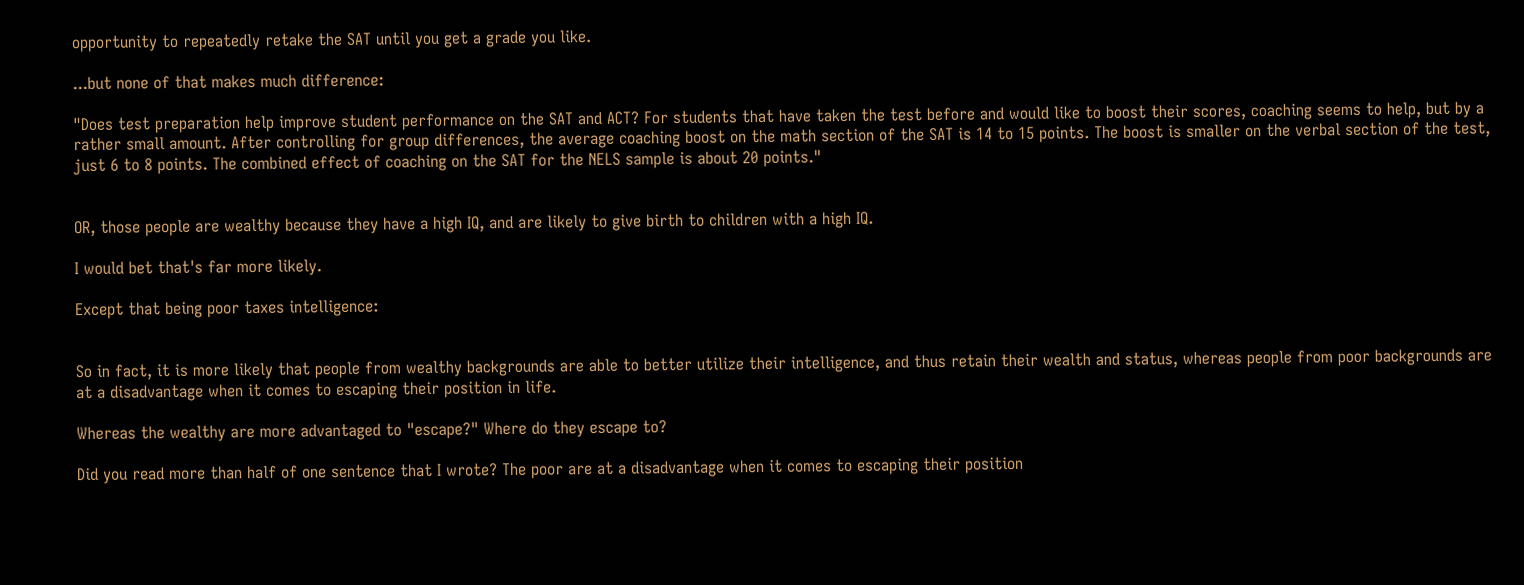opportunity to repeatedly retake the SAT until you get a grade you like.

...but none of that makes much difference:

"Does test preparation help improve student performance on the SAT and ACT? For students that have taken the test before and would like to boost their scores, coaching seems to help, but by a rather small amount. After controlling for group differences, the average coaching boost on the math section of the SAT is 14 to 15 points. The boost is smaller on the verbal section of the test, just 6 to 8 points. The combined effect of coaching on the SAT for the NELS sample is about 20 points."


OR, those people are wealthy because they have a high IQ, and are likely to give birth to children with a high IQ.

I would bet that's far more likely.

Except that being poor taxes intelligence:


So in fact, it is more likely that people from wealthy backgrounds are able to better utilize their intelligence, and thus retain their wealth and status, whereas people from poor backgrounds are at a disadvantage when it comes to escaping their position in life.

Whereas the wealthy are more advantaged to "escape?" Where do they escape to?

Did you read more than half of one sentence that I wrote? The poor are at a disadvantage when it comes to escaping their position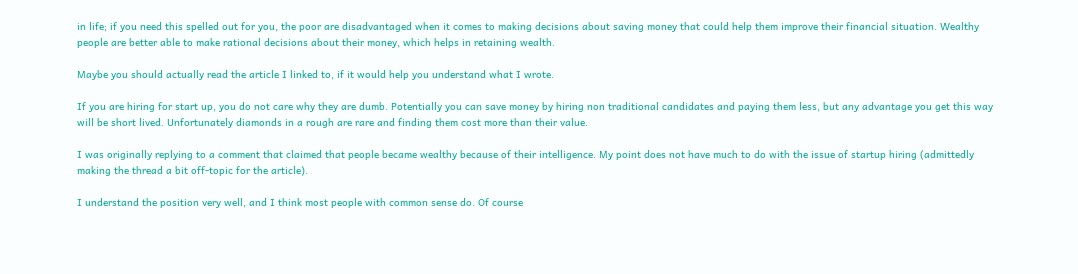in life; if you need this spelled out for you, the poor are disadvantaged when it comes to making decisions about saving money that could help them improve their financial situation. Wealthy people are better able to make rational decisions about their money, which helps in retaining wealth.

Maybe you should actually read the article I linked to, if it would help you understand what I wrote.

If you are hiring for start up, you do not care why they are dumb. Potentially you can save money by hiring non traditional candidates and paying them less, but any advantage you get this way will be short lived. Unfortunately diamonds in a rough are rare and finding them cost more than their value.

I was originally replying to a comment that claimed that people became wealthy because of their intelligence. My point does not have much to do with the issue of startup hiring (admittedly making the thread a bit off-topic for the article).

I understand the position very well, and I think most people with common sense do. Of course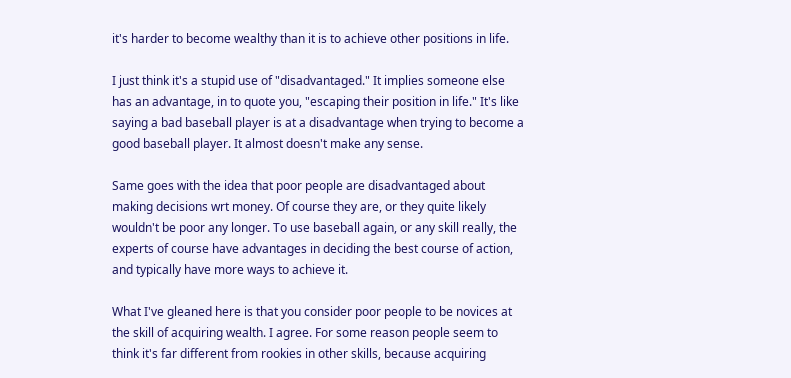it's harder to become wealthy than it is to achieve other positions in life.

I just think it's a stupid use of "disadvantaged." It implies someone else has an advantage, in to quote you, "escaping their position in life." It's like saying a bad baseball player is at a disadvantage when trying to become a good baseball player. It almost doesn't make any sense.

Same goes with the idea that poor people are disadvantaged about making decisions wrt money. Of course they are, or they quite likely wouldn't be poor any longer. To use baseball again, or any skill really, the experts of course have advantages in deciding the best course of action, and typically have more ways to achieve it.

What I've gleaned here is that you consider poor people to be novices at the skill of acquiring wealth. I agree. For some reason people seem to think it's far different from rookies in other skills, because acquiring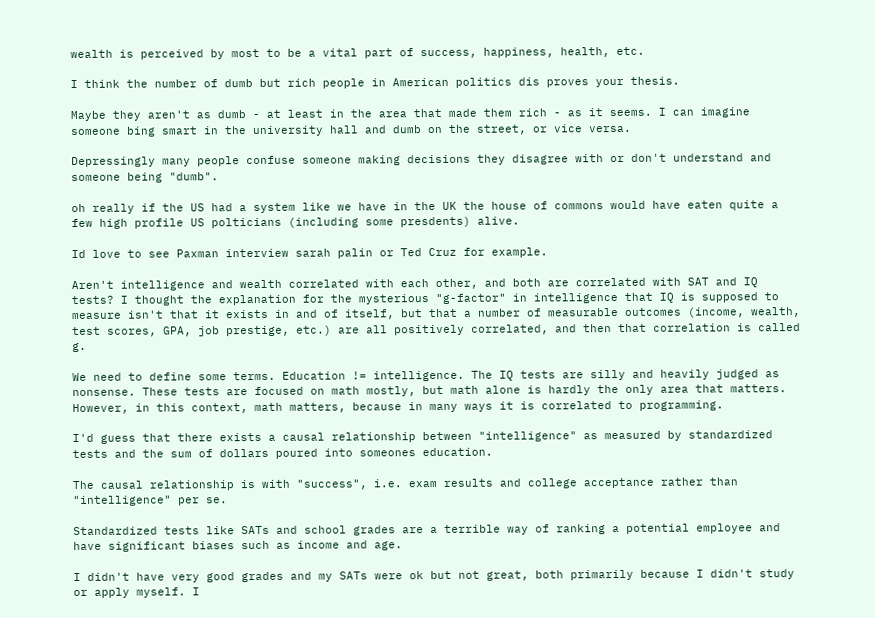wealth is perceived by most to be a vital part of success, happiness, health, etc.

I think the number of dumb but rich people in American politics dis proves your thesis.

Maybe they aren't as dumb - at least in the area that made them rich - as it seems. I can imagine someone bing smart in the university hall and dumb on the street, or vice versa.

Depressingly many people confuse someone making decisions they disagree with or don't understand and someone being "dumb".

oh really if the US had a system like we have in the UK the house of commons would have eaten quite a few high profile US polticians (including some presdents) alive.

Id love to see Paxman interview sarah palin or Ted Cruz for example.

Aren't intelligence and wealth correlated with each other, and both are correlated with SAT and IQ tests? I thought the explanation for the mysterious "g-factor" in intelligence that IQ is supposed to measure isn't that it exists in and of itself, but that a number of measurable outcomes (income, wealth, test scores, GPA, job prestige, etc.) are all positively correlated, and then that correlation is called g.

We need to define some terms. Education != intelligence. The IQ tests are silly and heavily judged as nonsense. These tests are focused on math mostly, but math alone is hardly the only area that matters. However, in this context, math matters, because in many ways it is correlated to programming.

I'd guess that there exists a causal relationship between "intelligence" as measured by standardized tests and the sum of dollars poured into someones education.

The causal relationship is with "success", i.e. exam results and college acceptance rather than "intelligence" per se.

Standardized tests like SATs and school grades are a terrible way of ranking a potential employee and have significant biases such as income and age.

I didn't have very good grades and my SATs were ok but not great, both primarily because I didn't study or apply myself. I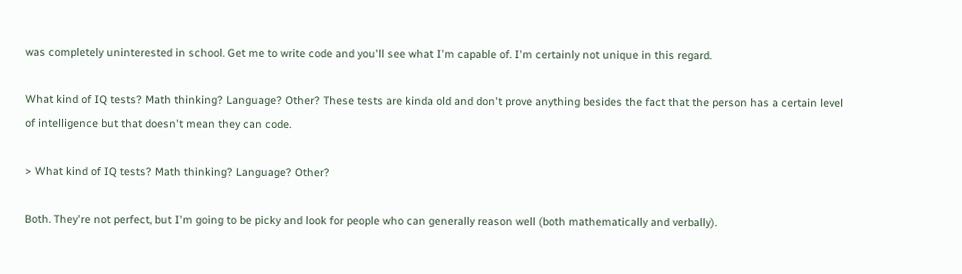was completely uninterested in school. Get me to write code and you'll see what I'm capable of. I'm certainly not unique in this regard.

What kind of IQ tests? Math thinking? Language? Other? These tests are kinda old and don't prove anything besides the fact that the person has a certain level of intelligence but that doesn't mean they can code.

> What kind of IQ tests? Math thinking? Language? Other?

Both. They're not perfect, but I'm going to be picky and look for people who can generally reason well (both mathematically and verbally).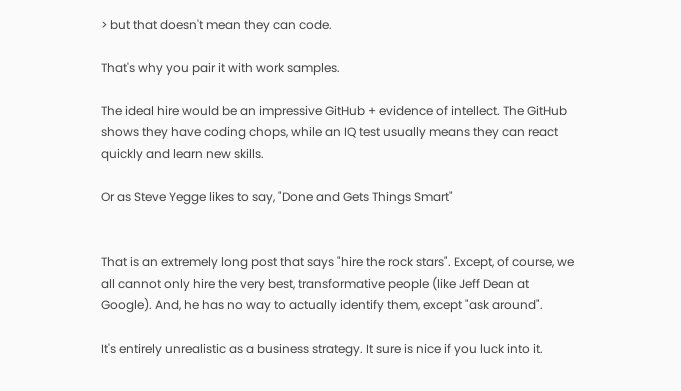> but that doesn't mean they can code.

That's why you pair it with work samples.

The ideal hire would be an impressive GitHub + evidence of intellect. The GitHub shows they have coding chops, while an IQ test usually means they can react quickly and learn new skills.

Or as Steve Yegge likes to say, "Done and Gets Things Smart"


That is an extremely long post that says "hire the rock stars". Except, of course, we all cannot only hire the very best, transformative people (like Jeff Dean at Google). And, he has no way to actually identify them, except "ask around".

It's entirely unrealistic as a business strategy. It sure is nice if you luck into it.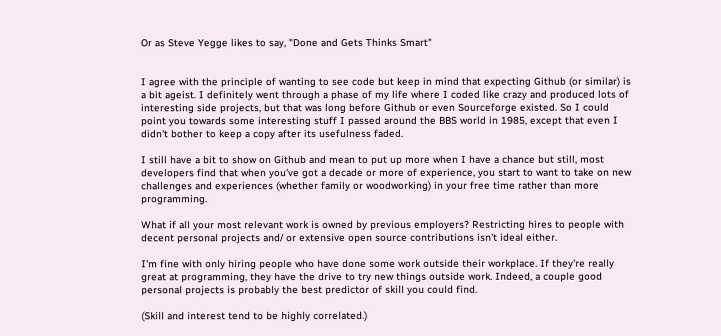Or as Steve Yegge likes to say, "Done and Gets Thinks Smart"


I agree with the principle of wanting to see code but keep in mind that expecting Github (or similar) is a bit ageist. I definitely went through a phase of my life where I coded like crazy and produced lots of interesting side projects, but that was long before Github or even Sourceforge existed. So I could point you towards some interesting stuff I passed around the BBS world in 1985, except that even I didn't bother to keep a copy after its usefulness faded.

I still have a bit to show on Github and mean to put up more when I have a chance but still, most developers find that when you've got a decade or more of experience, you start to want to take on new challenges and experiences (whether family or woodworking) in your free time rather than more programming.

What if all your most relevant work is owned by previous employers? Restricting hires to people with decent personal projects and/ or extensive open source contributions isn't ideal either.

I'm fine with only hiring people who have done some work outside their workplace. If they're really great at programming, they have the drive to try new things outside work. Indeed, a couple good personal projects is probably the best predictor of skill you could find.

(Skill and interest tend to be highly correlated.)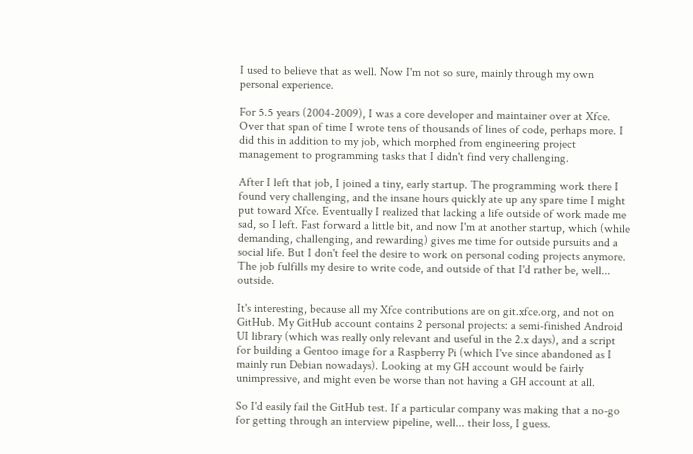I used to believe that as well. Now I'm not so sure, mainly through my own personal experience.

For 5.5 years (2004-2009), I was a core developer and maintainer over at Xfce. Over that span of time I wrote tens of thousands of lines of code, perhaps more. I did this in addition to my job, which morphed from engineering project management to programming tasks that I didn't find very challenging.

After I left that job, I joined a tiny, early startup. The programming work there I found very challenging, and the insane hours quickly ate up any spare time I might put toward Xfce. Eventually I realized that lacking a life outside of work made me sad, so I left. Fast forward a little bit, and now I'm at another startup, which (while demanding, challenging, and rewarding) gives me time for outside pursuits and a social life. But I don't feel the desire to work on personal coding projects anymore. The job fulfills my desire to write code, and outside of that I'd rather be, well... outside.

It's interesting, because all my Xfce contributions are on git.xfce.org, and not on GitHub. My GitHub account contains 2 personal projects: a semi-finished Android UI library (which was really only relevant and useful in the 2.x days), and a script for building a Gentoo image for a Raspberry Pi (which I've since abandoned as I mainly run Debian nowadays). Looking at my GH account would be fairly unimpressive, and might even be worse than not having a GH account at all.

So I'd easily fail the GitHub test. If a particular company was making that a no-go for getting through an interview pipeline, well... their loss, I guess.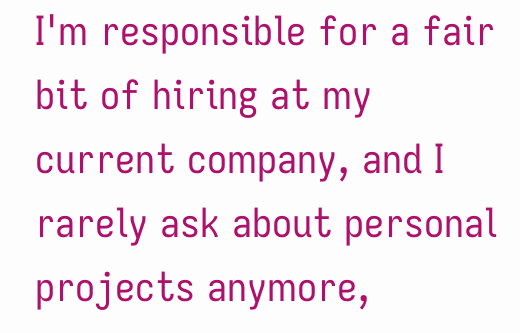I'm responsible for a fair bit of hiring at my current company, and I rarely ask about personal projects anymore,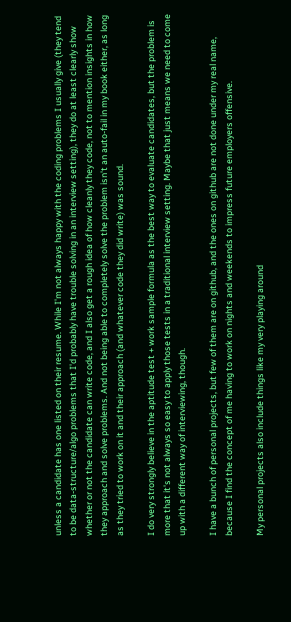unless a candidate has one listed on their resume. While I'm not always happy with the coding problems I usually give (they tend to be data-structure/algo problems that I'd probably have trouble solving in an interview setting), they do at least clearly show whether or not the candidate can write code, and I also get a rough idea of how cleanly they code, not to mention insights in how they approach and solve problems. And not being able to completely solve the problem isn't an auto-fail in my book either, as long as they tried to work on it and their approach (and whatever code they did write) was sound.

I do very strongly believe in the aptitude test + work sample formula as the best way to evaluate candidates, but the problem is more that it's not always so easy to apply those tests in a traditional interview setting. Maybe that just means we need to come up with a different way of interviewing, though.

I have a bunch of personal projects, but few of them are on github, and the ones on github are not done under my real name, because I find the concept of me having to work on nights and weekends to impress future employers offensive.

My personal projects also include things like my very playing around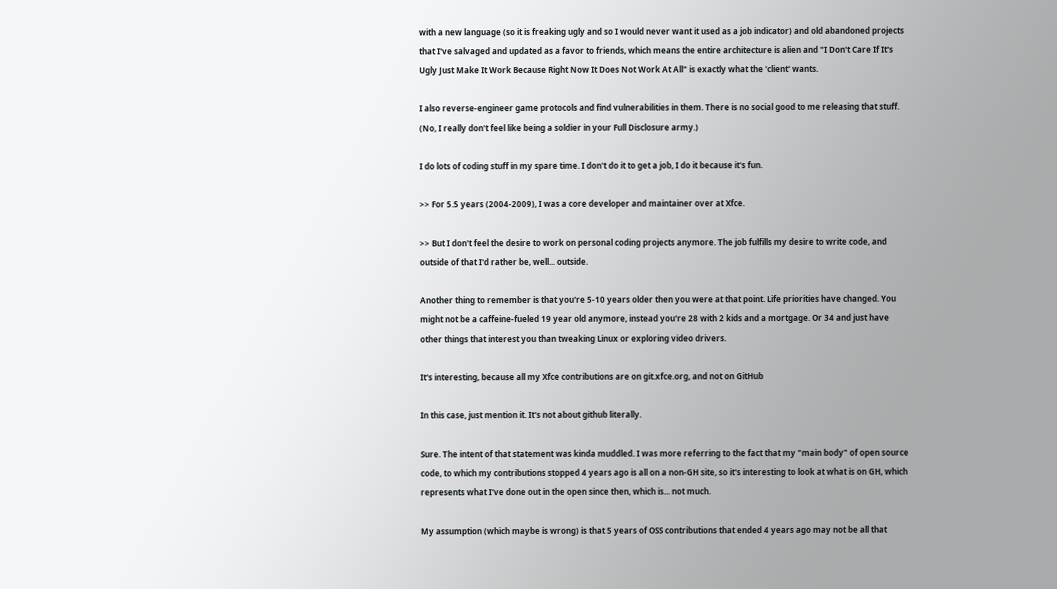with a new language (so it is freaking ugly and so I would never want it used as a job indicator) and old abandoned projects that I've salvaged and updated as a favor to friends, which means the entire architecture is alien and "I Don't Care If It's Ugly Just Make It Work Because Right Now It Does Not Work At All" is exactly what the 'client' wants.

I also reverse-engineer game protocols and find vulnerabilities in them. There is no social good to me releasing that stuff. (No, I really don't feel like being a soldier in your Full Disclosure army.)

I do lots of coding stuff in my spare time. I don't do it to get a job, I do it because it's fun.

>> For 5.5 years (2004-2009), I was a core developer and maintainer over at Xfce.

>> But I don't feel the desire to work on personal coding projects anymore. The job fulfills my desire to write code, and outside of that I'd rather be, well... outside.

Another thing to remember is that you're 5-10 years older then you were at that point. Life priorities have changed. You might not be a caffeine-fueled 19 year old anymore, instead you're 28 with 2 kids and a mortgage. Or 34 and just have other things that interest you than tweaking Linux or exploring video drivers.

It's interesting, because all my Xfce contributions are on git.xfce.org, and not on GitHub

In this case, just mention it. It's not about github literally.

Sure. The intent of that statement was kinda muddled. I was more referring to the fact that my "main body" of open source code, to which my contributions stopped 4 years ago is all on a non-GH site, so it's interesting to look at what is on GH, which represents what I've done out in the open since then, which is... not much.

My assumption (which maybe is wrong) is that 5 years of OSS contributions that ended 4 years ago may not be all that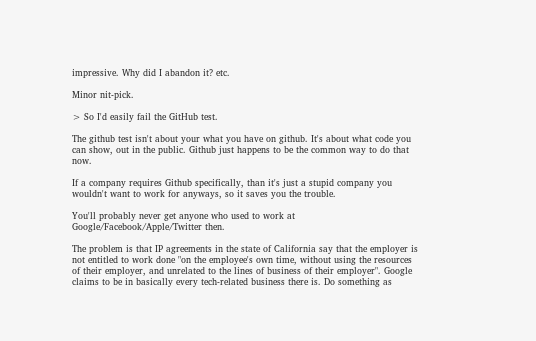impressive. Why did I abandon it? etc.

Minor nit-pick.

> So I'd easily fail the GitHub test.

The github test isn't about your what you have on github. It's about what code you can show, out in the public. Github just happens to be the common way to do that now.

If a company requires Github specifically, than it's just a stupid company you wouldn't want to work for anyways, so it saves you the trouble.

You'll probably never get anyone who used to work at Google/Facebook/Apple/Twitter then.

The problem is that IP agreements in the state of California say that the employer is not entitled to work done "on the employee's own time, without using the resources of their employer, and unrelated to the lines of business of their employer". Google claims to be in basically every tech-related business there is. Do something as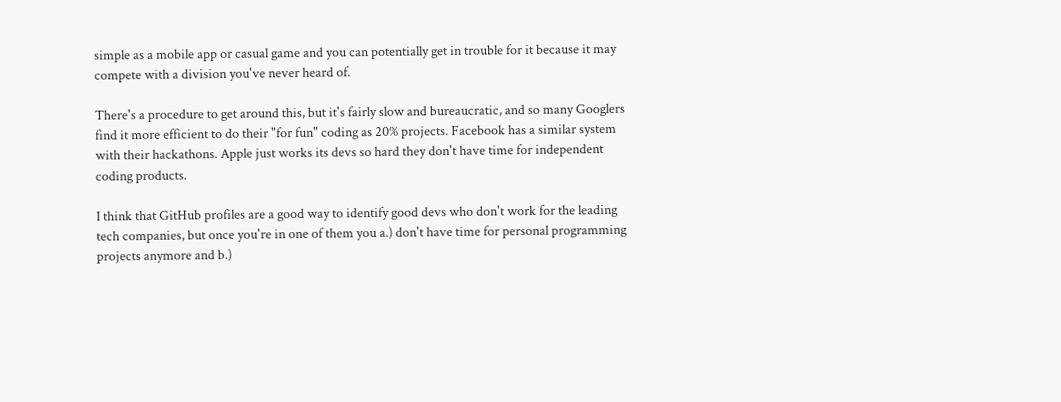simple as a mobile app or casual game and you can potentially get in trouble for it because it may compete with a division you've never heard of.

There's a procedure to get around this, but it's fairly slow and bureaucratic, and so many Googlers find it more efficient to do their "for fun" coding as 20% projects. Facebook has a similar system with their hackathons. Apple just works its devs so hard they don't have time for independent coding products.

I think that GitHub profiles are a good way to identify good devs who don't work for the leading tech companies, but once you're in one of them you a.) don't have time for personal programming projects anymore and b.)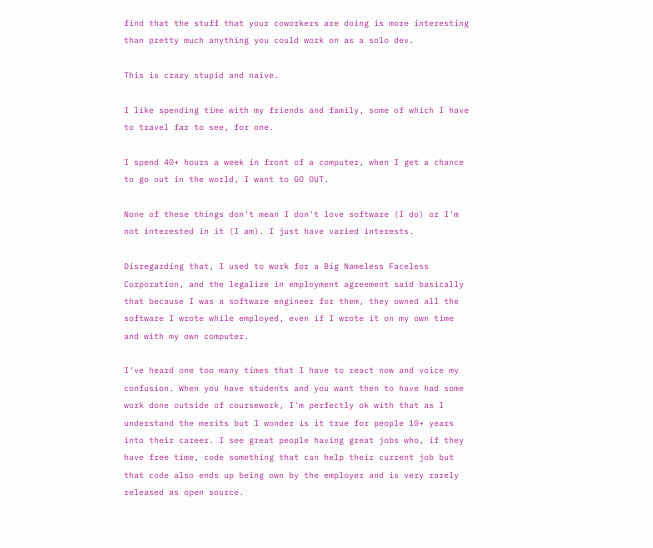find that the stuff that your coworkers are doing is more interesting than pretty much anything you could work on as a solo dev.

This is crazy stupid and naive.

I like spending time with my friends and family, some of which I have to travel far to see, for one.

I spend 40+ hours a week in front of a computer, when I get a chance to go out in the world, I want to GO OUT.

None of these things don't mean I don't love software (I do) or I'm not interested in it (I am). I just have varied interests.

Disregarding that, I used to work for a Big Nameless Faceless Corporation, and the legalize in employment agreement said basically that because I was a software engineer for them, they owned all the software I wrote while employed, even if I wrote it on my own time and with my own computer.

I've heard one too many times that I have to react now and voice my confusion. When you have students and you want then to have had some work done outside of coursework, I'm perfectly ok with that as I understand the merits but I wonder is it true for people 10+ years into their career. I see great people having great jobs who, if they have free time, code something that can help their current job but that code also ends up being own by the employer and is very rarely released as open source.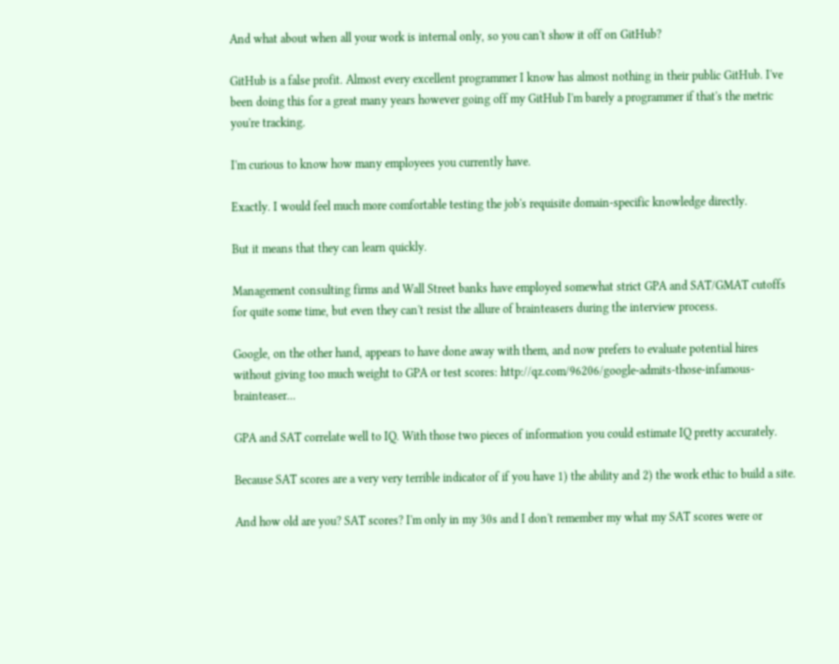And what about when all your work is internal only, so you can't show it off on GitHub?

GitHub is a false profit. Almost every excellent programmer I know has almost nothing in their public GitHub. I've been doing this for a great many years however going off my GitHub I'm barely a programmer if that's the metric you're tracking.

I'm curious to know how many employees you currently have.

Exactly. I would feel much more comfortable testing the job's requisite domain-specific knowledge directly.

But it means that they can learn quickly.

Management consulting firms and Wall Street banks have employed somewhat strict GPA and SAT/GMAT cutoffs for quite some time, but even they can't resist the allure of brainteasers during the interview process.

Google, on the other hand, appears to have done away with them, and now prefers to evaluate potential hires without giving too much weight to GPA or test scores: http://qz.com/96206/google-admits-those-infamous-brainteaser...

GPA and SAT correlate well to IQ. With those two pieces of information you could estimate IQ pretty accurately.

Because SAT scores are a very very terrible indicator of if you have 1) the ability and 2) the work ethic to build a site.

And how old are you? SAT scores? I'm only in my 30s and I don't remember my what my SAT scores were or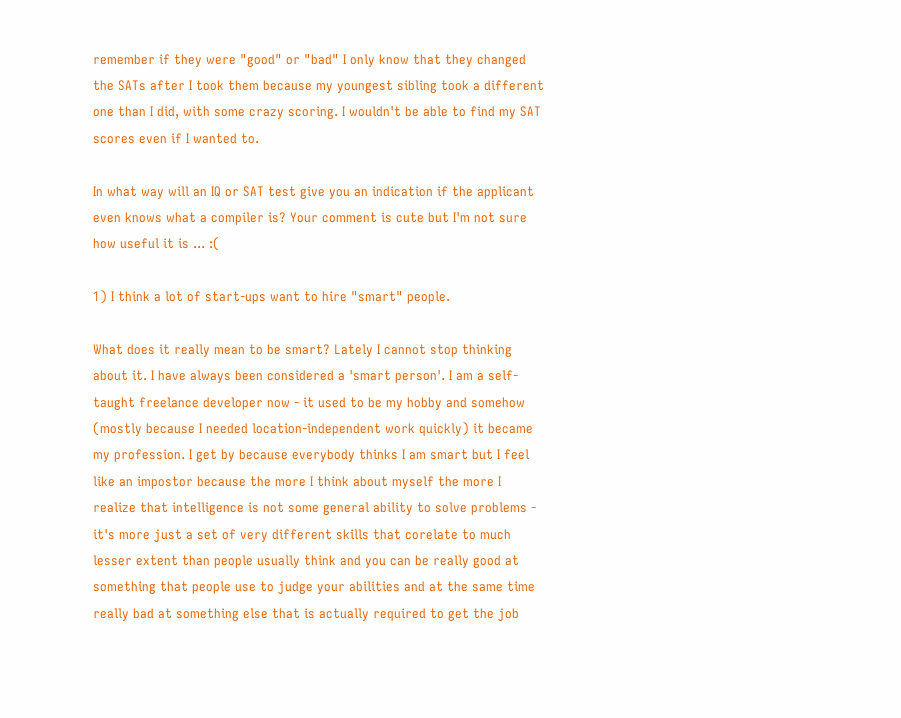remember if they were "good" or "bad" I only know that they changed the SATs after I took them because my youngest sibling took a different one than I did, with some crazy scoring. I wouldn't be able to find my SAT scores even if I wanted to.

In what way will an IQ or SAT test give you an indication if the applicant even knows what a compiler is? Your comment is cute but I'm not sure how useful it is ... :(

1) I think a lot of start-ups want to hire "smart" people.

What does it really mean to be smart? Lately I cannot stop thinking about it. I have always been considered a 'smart person'. I am a self-taught freelance developer now - it used to be my hobby and somehow (mostly because I needed location-independent work quickly) it became my profession. I get by because everybody thinks I am smart but I feel like an impostor because the more I think about myself the more I realize that intelligence is not some general ability to solve problems - it's more just a set of very different skills that corelate to much lesser extent than people usually think and you can be really good at something that people use to judge your abilities and at the same time really bad at something else that is actually required to get the job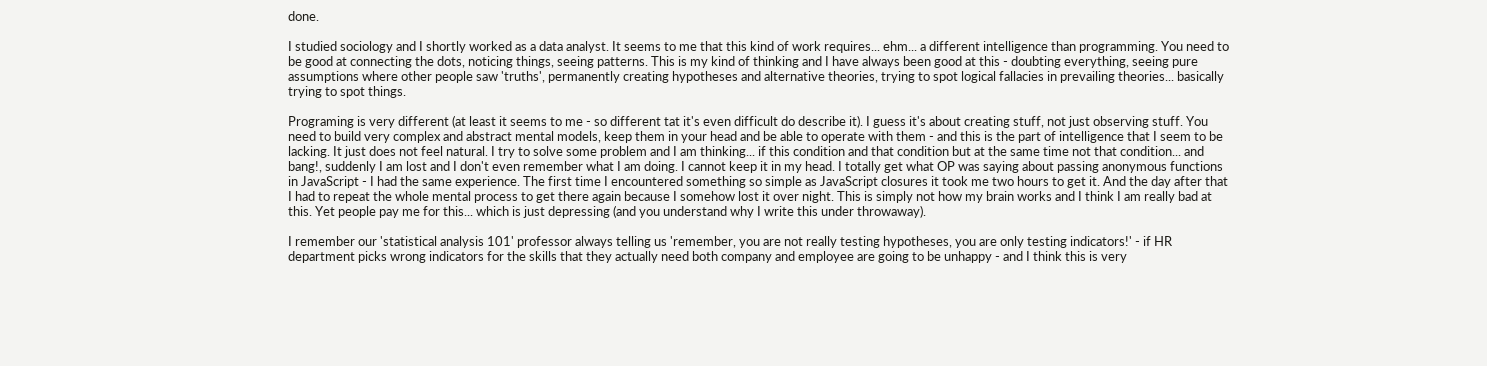done.

I studied sociology and I shortly worked as a data analyst. It seems to me that this kind of work requires... ehm... a different intelligence than programming. You need to be good at connecting the dots, noticing things, seeing patterns. This is my kind of thinking and I have always been good at this - doubting everything, seeing pure assumptions where other people saw 'truths', permanently creating hypotheses and alternative theories, trying to spot logical fallacies in prevailing theories... basically trying to spot things.

Programing is very different (at least it seems to me - so different tat it's even difficult do describe it). I guess it's about creating stuff, not just observing stuff. You need to build very complex and abstract mental models, keep them in your head and be able to operate with them - and this is the part of intelligence that I seem to be lacking. It just does not feel natural. I try to solve some problem and I am thinking... if this condition and that condition but at the same time not that condition... and bang!, suddenly I am lost and I don't even remember what I am doing. I cannot keep it in my head. I totally get what OP was saying about passing anonymous functions in JavaScript - I had the same experience. The first time I encountered something so simple as JavaScript closures it took me two hours to get it. And the day after that I had to repeat the whole mental process to get there again because I somehow lost it over night. This is simply not how my brain works and I think I am really bad at this. Yet people pay me for this... which is just depressing (and you understand why I write this under throwaway).

I remember our 'statistical analysis 101' professor always telling us 'remember, you are not really testing hypotheses, you are only testing indicators!' - if HR department picks wrong indicators for the skills that they actually need both company and employee are going to be unhappy - and I think this is very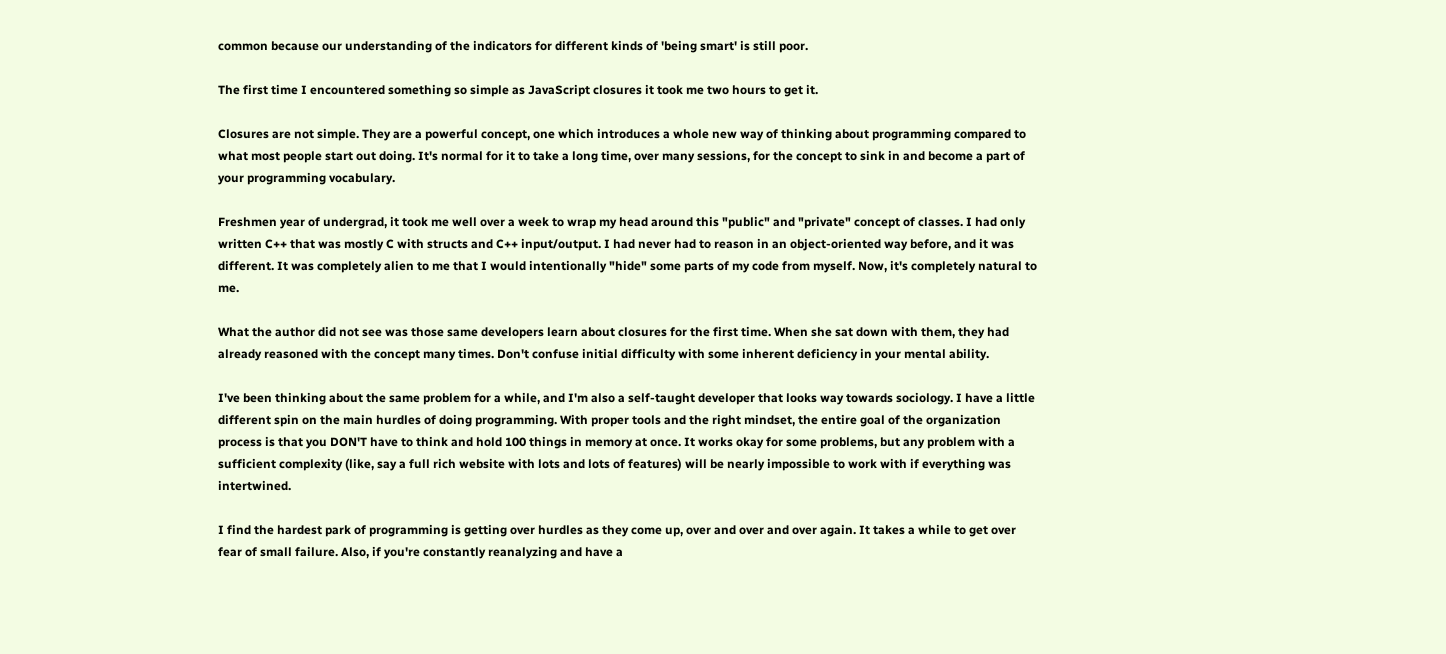common because our understanding of the indicators for different kinds of 'being smart' is still poor.

The first time I encountered something so simple as JavaScript closures it took me two hours to get it.

Closures are not simple. They are a powerful concept, one which introduces a whole new way of thinking about programming compared to what most people start out doing. It's normal for it to take a long time, over many sessions, for the concept to sink in and become a part of your programming vocabulary.

Freshmen year of undergrad, it took me well over a week to wrap my head around this "public" and "private" concept of classes. I had only written C++ that was mostly C with structs and C++ input/output. I had never had to reason in an object-oriented way before, and it was different. It was completely alien to me that I would intentionally "hide" some parts of my code from myself. Now, it's completely natural to me.

What the author did not see was those same developers learn about closures for the first time. When she sat down with them, they had already reasoned with the concept many times. Don't confuse initial difficulty with some inherent deficiency in your mental ability.

I've been thinking about the same problem for a while, and I'm also a self-taught developer that looks way towards sociology. I have a little different spin on the main hurdles of doing programming. With proper tools and the right mindset, the entire goal of the organization process is that you DON'T have to think and hold 100 things in memory at once. It works okay for some problems, but any problem with a sufficient complexity (like, say a full rich website with lots and lots of features) will be nearly impossible to work with if everything was intertwined.

I find the hardest park of programming is getting over hurdles as they come up, over and over and over again. It takes a while to get over fear of small failure. Also, if you're constantly reanalyzing and have a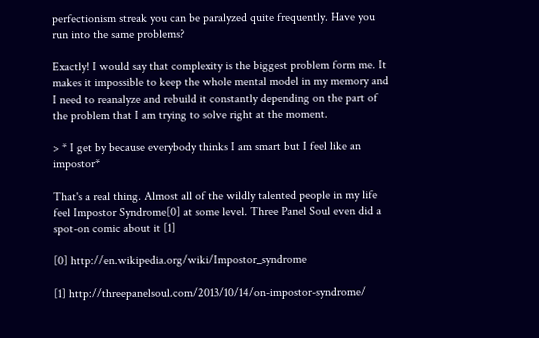perfectionism streak you can be paralyzed quite frequently. Have you run into the same problems?

Exactly! I would say that complexity is the biggest problem form me. It makes it impossible to keep the whole mental model in my memory and I need to reanalyze and rebuild it constantly depending on the part of the problem that I am trying to solve right at the moment.

> * I get by because everybody thinks I am smart but I feel like an impostor*

That's a real thing. Almost all of the wildly talented people in my life feel Impostor Syndrome[0] at some level. Three Panel Soul even did a spot-on comic about it [1]

[0] http://en.wikipedia.org/wiki/Impostor_syndrome

[1] http://threepanelsoul.com/2013/10/14/on-impostor-syndrome/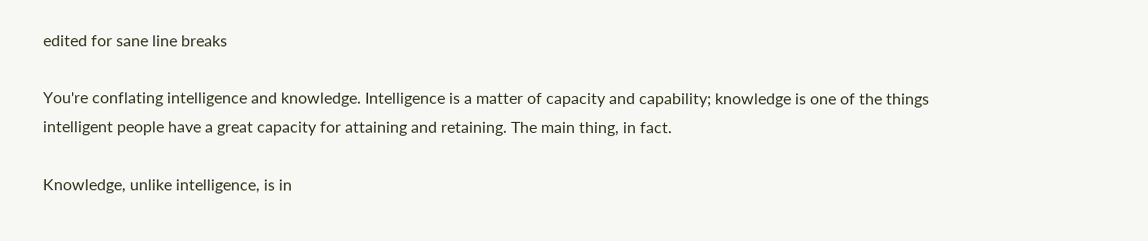edited for sane line breaks

You're conflating intelligence and knowledge. Intelligence is a matter of capacity and capability; knowledge is one of the things intelligent people have a great capacity for attaining and retaining. The main thing, in fact.

Knowledge, unlike intelligence, is in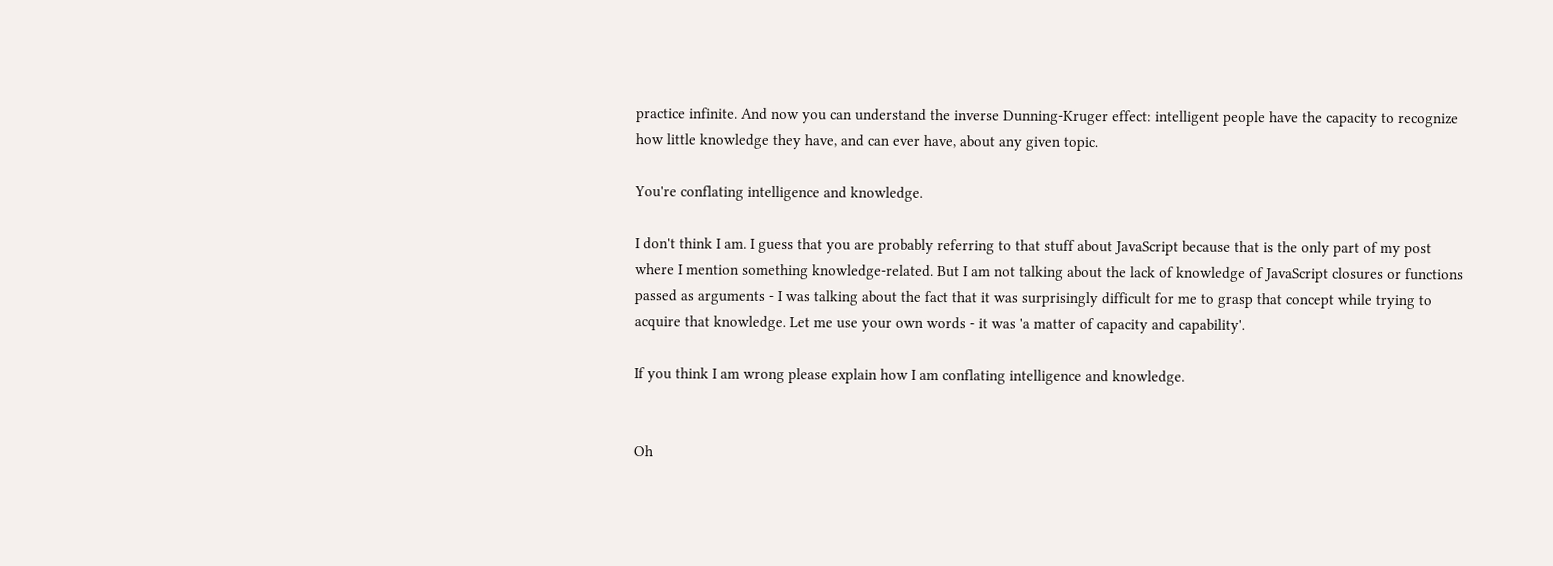practice infinite. And now you can understand the inverse Dunning-Kruger effect: intelligent people have the capacity to recognize how little knowledge they have, and can ever have, about any given topic.

You're conflating intelligence and knowledge.

I don't think I am. I guess that you are probably referring to that stuff about JavaScript because that is the only part of my post where I mention something knowledge-related. But I am not talking about the lack of knowledge of JavaScript closures or functions passed as arguments - I was talking about the fact that it was surprisingly difficult for me to grasp that concept while trying to acquire that knowledge. Let me use your own words - it was 'a matter of capacity and capability'.

If you think I am wrong please explain how I am conflating intelligence and knowledge.


Oh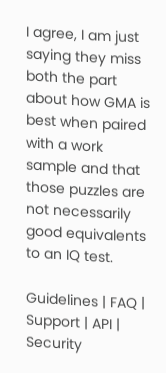I agree, I am just saying they miss both the part about how GMA is best when paired with a work sample and that those puzzles are not necessarily good equivalents to an IQ test.

Guidelines | FAQ | Support | API | Security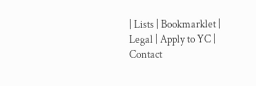| Lists | Bookmarklet | Legal | Apply to YC | Contact